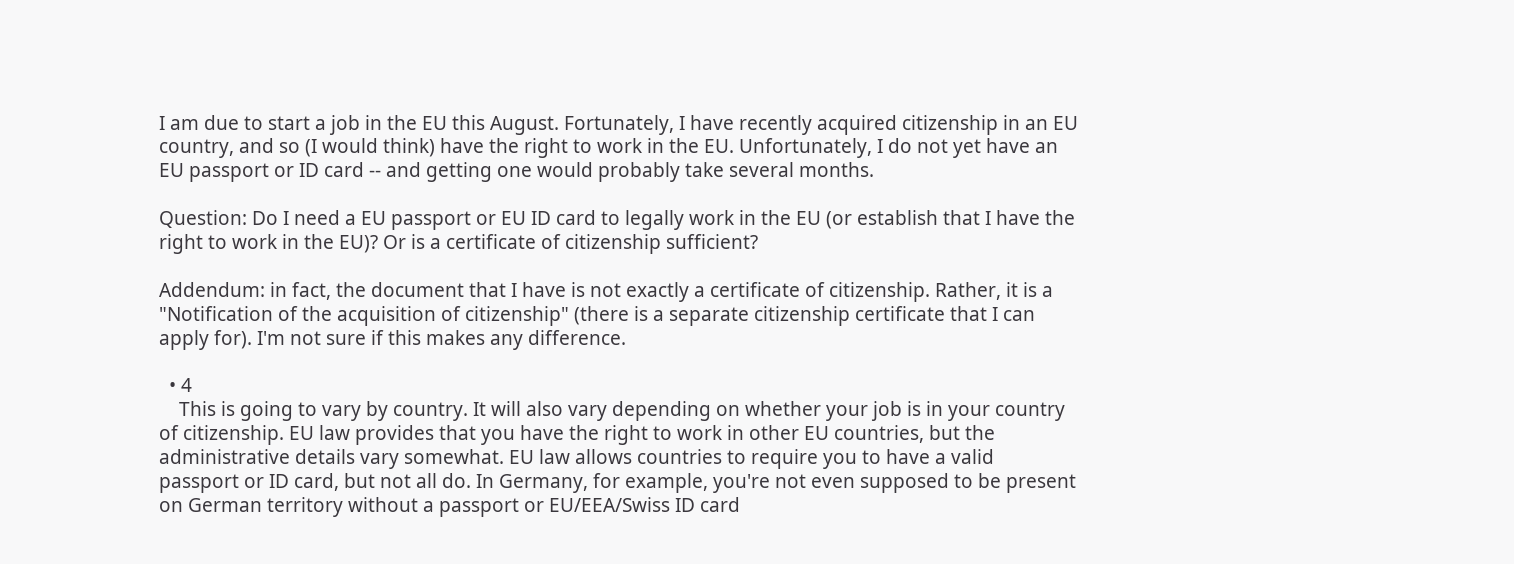I am due to start a job in the EU this August. Fortunately, I have recently acquired citizenship in an EU country, and so (I would think) have the right to work in the EU. Unfortunately, I do not yet have an EU passport or ID card -- and getting one would probably take several months.

Question: Do I need a EU passport or EU ID card to legally work in the EU (or establish that I have the right to work in the EU)? Or is a certificate of citizenship sufficient?

Addendum: in fact, the document that I have is not exactly a certificate of citizenship. Rather, it is a "Notification of the acquisition of citizenship" (there is a separate citizenship certificate that I can apply for). I'm not sure if this makes any difference.

  • 4
    This is going to vary by country. It will also vary depending on whether your job is in your country of citizenship. EU law provides that you have the right to work in other EU countries, but the administrative details vary somewhat. EU law allows countries to require you to have a valid passport or ID card, but not all do. In Germany, for example, you're not even supposed to be present on German territory without a passport or EU/EEA/Swiss ID card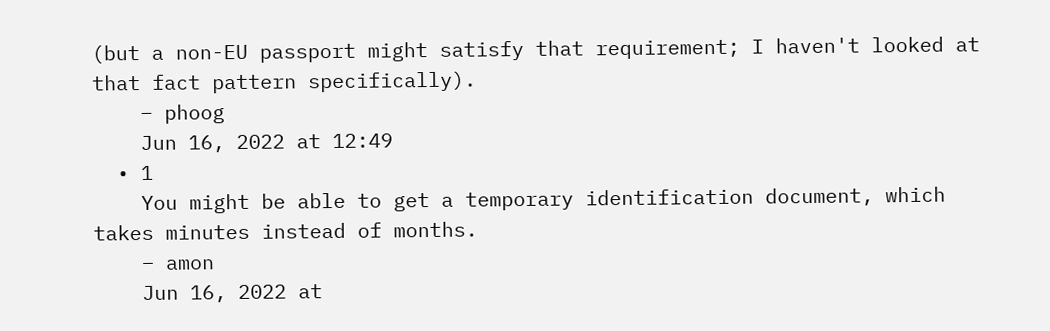(but a non-EU passport might satisfy that requirement; I haven't looked at that fact pattern specifically).
    – phoog
    Jun 16, 2022 at 12:49
  • 1
    You might be able to get a temporary identification document, which takes minutes instead of months.
    – amon
    Jun 16, 2022 at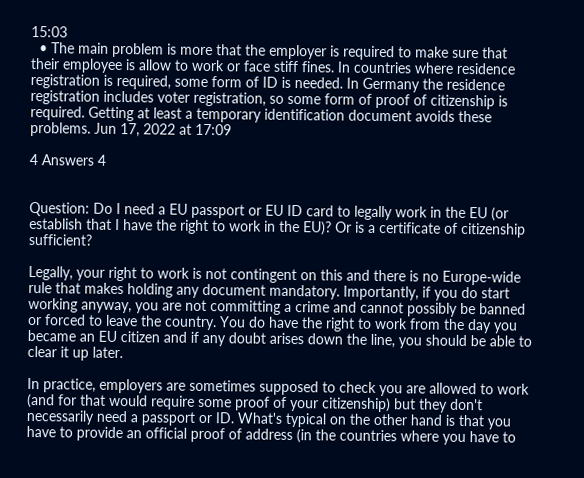15:03
  • The main problem is more that the employer is required to make sure that their employee is allow to work or face stiff fines. In countries where residence registration is required, some form of ID is needed. In Germany the residence registration includes voter registration, so some form of proof of citizenship is required. Getting at least a temporary identification document avoids these problems. Jun 17, 2022 at 17:09

4 Answers 4


Question: Do I need a EU passport or EU ID card to legally work in the EU (or establish that I have the right to work in the EU)? Or is a certificate of citizenship sufficient?

Legally, your right to work is not contingent on this and there is no Europe-wide rule that makes holding any document mandatory. Importantly, if you do start working anyway, you are not committing a crime and cannot possibly be banned or forced to leave the country. You do have the right to work from the day you became an EU citizen and if any doubt arises down the line, you should be able to clear it up later.

In practice, employers are sometimes supposed to check you are allowed to work (and for that would require some proof of your citizenship) but they don't necessarily need a passport or ID. What's typical on the other hand is that you have to provide an official proof of address (in the countries where you have to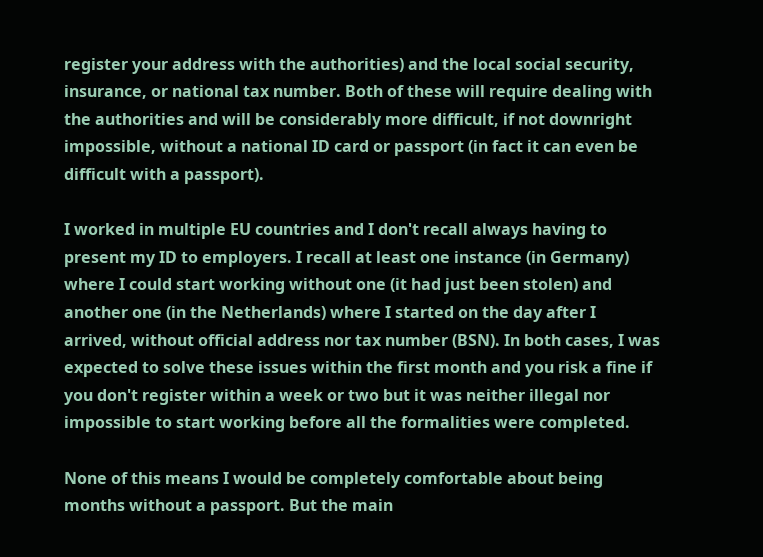register your address with the authorities) and the local social security, insurance, or national tax number. Both of these will require dealing with the authorities and will be considerably more difficult, if not downright impossible, without a national ID card or passport (in fact it can even be difficult with a passport).

I worked in multiple EU countries and I don't recall always having to present my ID to employers. I recall at least one instance (in Germany) where I could start working without one (it had just been stolen) and another one (in the Netherlands) where I started on the day after I arrived, without official address nor tax number (BSN). In both cases, I was expected to solve these issues within the first month and you risk a fine if you don't register within a week or two but it was neither illegal nor impossible to start working before all the formalities were completed.

None of this means I would be completely comfortable about being months without a passport. But the main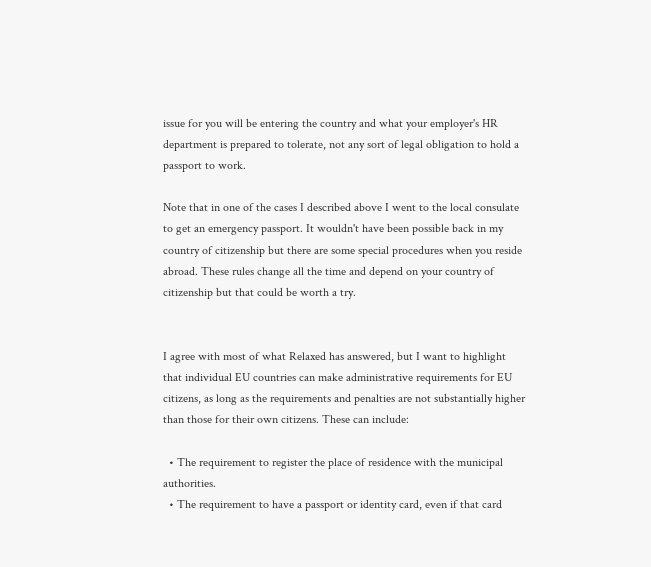issue for you will be entering the country and what your employer's HR department is prepared to tolerate, not any sort of legal obligation to hold a passport to work.

Note that in one of the cases I described above I went to the local consulate to get an emergency passport. It wouldn't have been possible back in my country of citizenship but there are some special procedures when you reside abroad. These rules change all the time and depend on your country of citizenship but that could be worth a try.


I agree with most of what Relaxed has answered, but I want to highlight that individual EU countries can make administrative requirements for EU citizens, as long as the requirements and penalties are not substantially higher than those for their own citizens. These can include:

  • The requirement to register the place of residence with the municipal authorities.
  • The requirement to have a passport or identity card, even if that card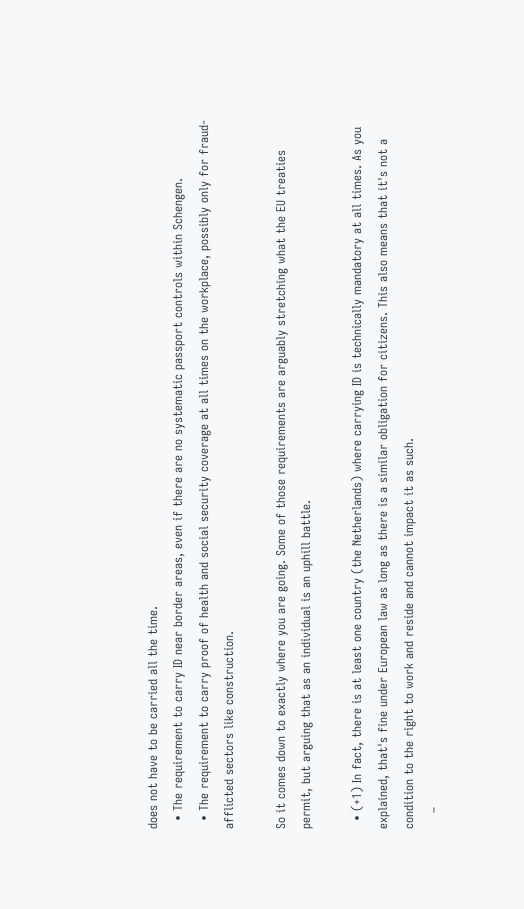does not have to be carried all the time.
  • The requirement to carry ID near border areas, even if there are no systematic passport controls within Schengen.
  • The requirement to carry proof of health and social security coverage at all times on the workplace, possibly only for fraud-afflicted sectors like construction.

So it comes down to exactly where you are going. Some of those requirements are arguably stretching what the EU treaties permit, but arguing that as an individual is an uphill battle.

  • (+1) In fact, there is at least one country (the Netherlands) where carrying ID is technically mandatory at all times. As you explained, that's fine under European law as long as there is a similar obligation for citizens. This also means that it's not a condition to the right to work and reside and cannot impact it as such.
    –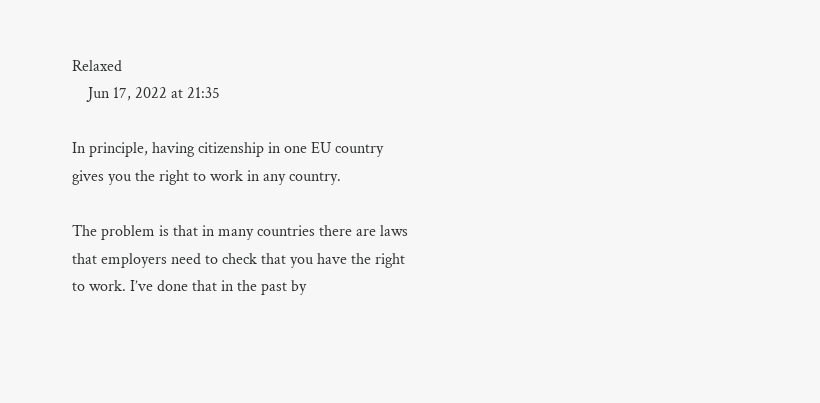Relaxed
    Jun 17, 2022 at 21:35

In principle, having citizenship in one EU country gives you the right to work in any country.

The problem is that in many countries there are laws that employers need to check that you have the right to work. I’ve done that in the past by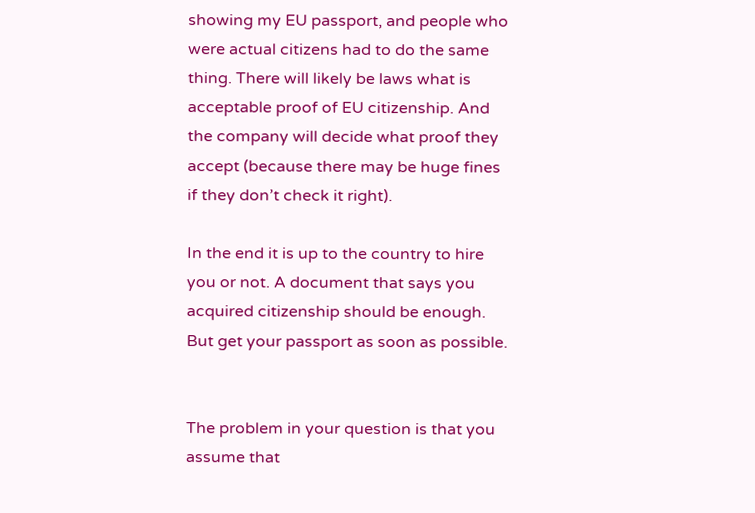showing my EU passport, and people who were actual citizens had to do the same thing. There will likely be laws what is acceptable proof of EU citizenship. And the company will decide what proof they accept (because there may be huge fines if they don’t check it right).

In the end it is up to the country to hire you or not. A document that says you acquired citizenship should be enough. But get your passport as soon as possible.


The problem in your question is that you assume that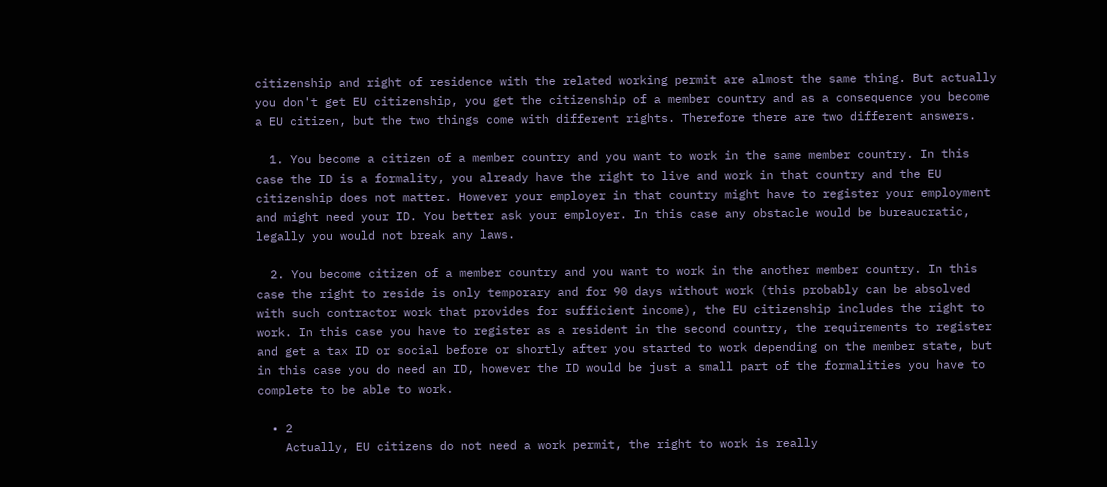citizenship and right of residence with the related working permit are almost the same thing. But actually you don't get EU citizenship, you get the citizenship of a member country and as a consequence you become a EU citizen, but the two things come with different rights. Therefore there are two different answers.

  1. You become a citizen of a member country and you want to work in the same member country. In this case the ID is a formality, you already have the right to live and work in that country and the EU citizenship does not matter. However your employer in that country might have to register your employment and might need your ID. You better ask your employer. In this case any obstacle would be bureaucratic, legally you would not break any laws.

  2. You become citizen of a member country and you want to work in the another member country. In this case the right to reside is only temporary and for 90 days without work (this probably can be absolved with such contractor work that provides for sufficient income), the EU citizenship includes the right to work. In this case you have to register as a resident in the second country, the requirements to register and get a tax ID or social before or shortly after you started to work depending on the member state, but in this case you do need an ID, however the ID would be just a small part of the formalities you have to complete to be able to work.

  • 2
    Actually, EU citizens do not need a work permit, the right to work is really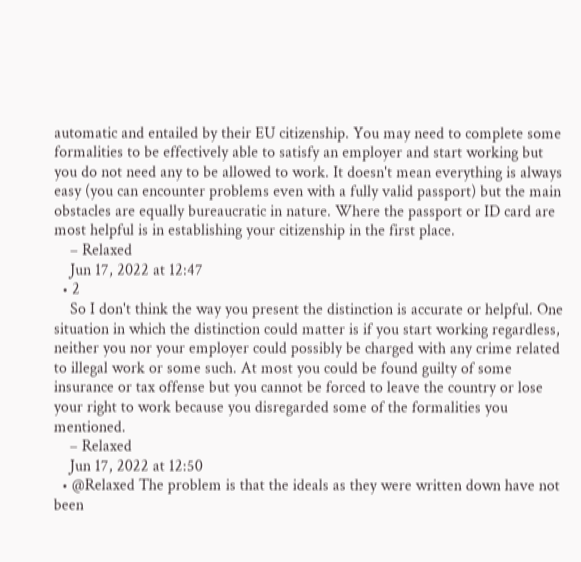automatic and entailed by their EU citizenship. You may need to complete some formalities to be effectively able to satisfy an employer and start working but you do not need any to be allowed to work. It doesn't mean everything is always easy (you can encounter problems even with a fully valid passport) but the main obstacles are equally bureaucratic in nature. Where the passport or ID card are most helpful is in establishing your citizenship in the first place.
    – Relaxed
    Jun 17, 2022 at 12:47
  • 2
    So I don't think the way you present the distinction is accurate or helpful. One situation in which the distinction could matter is if you start working regardless, neither you nor your employer could possibly be charged with any crime related to illegal work or some such. At most you could be found guilty of some insurance or tax offense but you cannot be forced to leave the country or lose your right to work because you disregarded some of the formalities you mentioned.
    – Relaxed
    Jun 17, 2022 at 12:50
  • @Relaxed The problem is that the ideals as they were written down have not been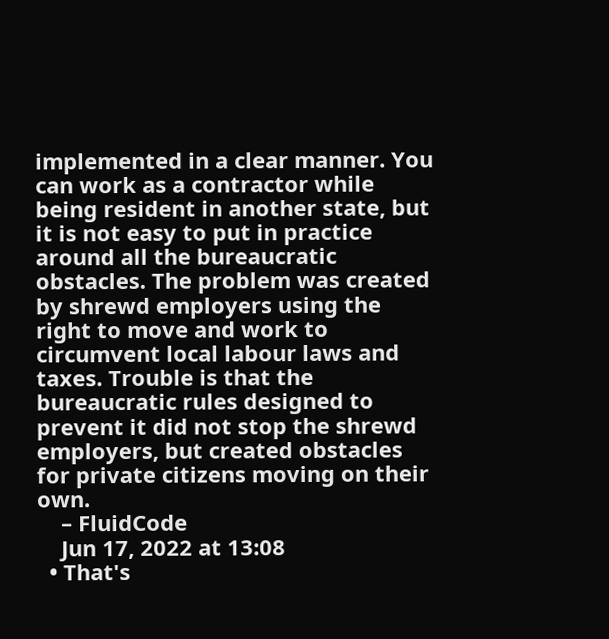implemented in a clear manner. You can work as a contractor while being resident in another state, but it is not easy to put in practice around all the bureaucratic obstacles. The problem was created by shrewd employers using the right to move and work to circumvent local labour laws and taxes. Trouble is that the bureaucratic rules designed to prevent it did not stop the shrewd employers, but created obstacles for private citizens moving on their own.
    – FluidCode
    Jun 17, 2022 at 13:08
  • That's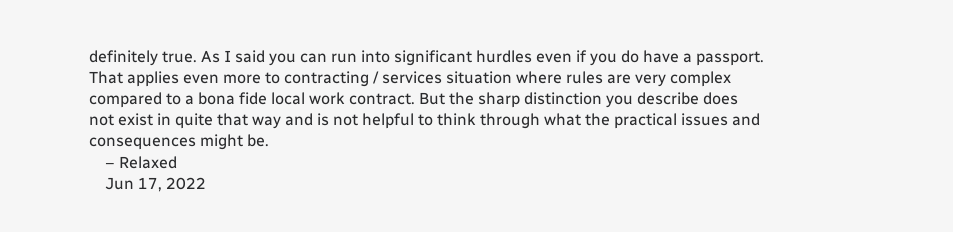definitely true. As I said you can run into significant hurdles even if you do have a passport. That applies even more to contracting / services situation where rules are very complex compared to a bona fide local work contract. But the sharp distinction you describe does not exist in quite that way and is not helpful to think through what the practical issues and consequences might be.
    – Relaxed
    Jun 17, 2022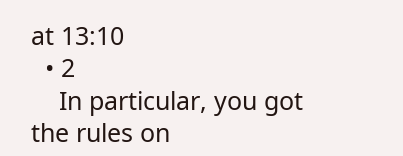at 13:10
  • 2
    In particular, you got the rules on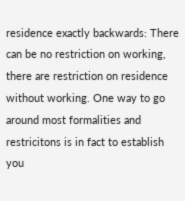residence exactly backwards: There can be no restriction on working, there are restriction on residence without working. One way to go around most formalities and restricitons is in fact to establish you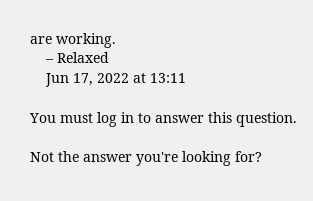are working.
    – Relaxed
    Jun 17, 2022 at 13:11

You must log in to answer this question.

Not the answer you're looking for?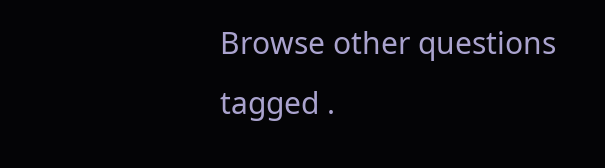Browse other questions tagged .